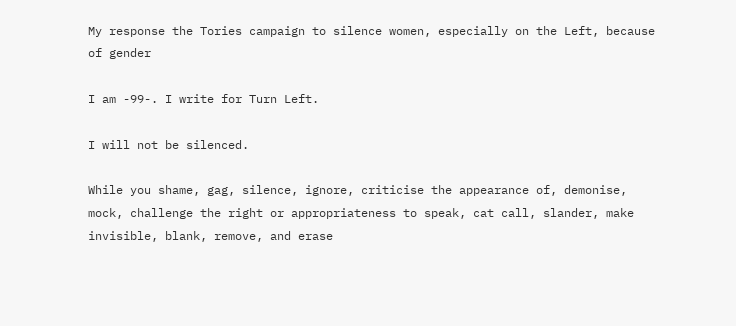My response the Tories campaign to silence women, especially on the Left, because of gender

I am -99-. I write for Turn Left.

I will not be silenced.

While you shame, gag, silence, ignore, criticise the appearance of, demonise, mock, challenge the right or appropriateness to speak, cat call, slander, make invisible, blank, remove, and erase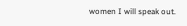women I will speak out.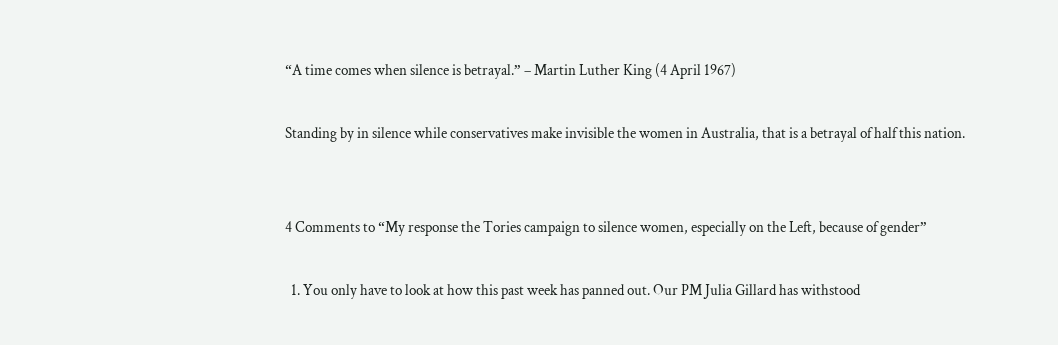“A time comes when silence is betrayal.” – Martin Luther King (4 April 1967)

Standing by in silence while conservatives make invisible the women in Australia, that is a betrayal of half this nation.


4 Comments to “My response the Tories campaign to silence women, especially on the Left, because of gender”

  1. You only have to look at how this past week has panned out. Our PM Julia Gillard has withstood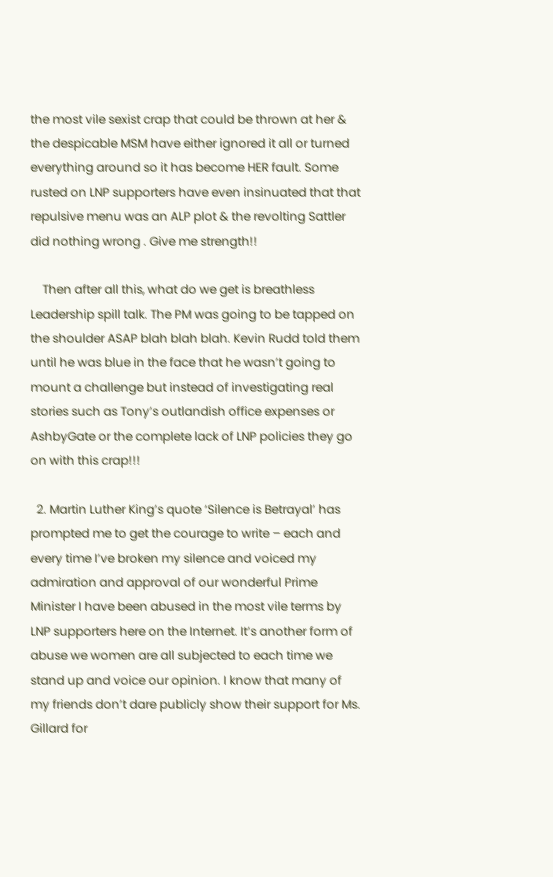the most vile sexist crap that could be thrown at her & the despicable MSM have either ignored it all or turned everything around so it has become HER fault. Some rusted on LNP supporters have even insinuated that that repulsive menu was an ALP plot & the revolting Sattler did nothing wrong . Give me strength!!

    Then after all this, what do we get is breathless Leadership spill talk. The PM was going to be tapped on the shoulder ASAP blah blah blah. Kevin Rudd told them until he was blue in the face that he wasn’t going to mount a challenge but instead of investigating real stories such as Tony’s outlandish office expenses or AshbyGate or the complete lack of LNP policies they go on with this crap!!!

  2. Martin Luther King’s quote ‘Silence is Betrayal’ has prompted me to get the courage to write – each and every time I’ve broken my silence and voiced my admiration and approval of our wonderful Prime Minister I have been abused in the most vile terms by LNP supporters here on the Internet. It’s another form of abuse we women are all subjected to each time we stand up and voice our opinion. I know that many of my friends don’t dare publicly show their support for Ms. Gillard for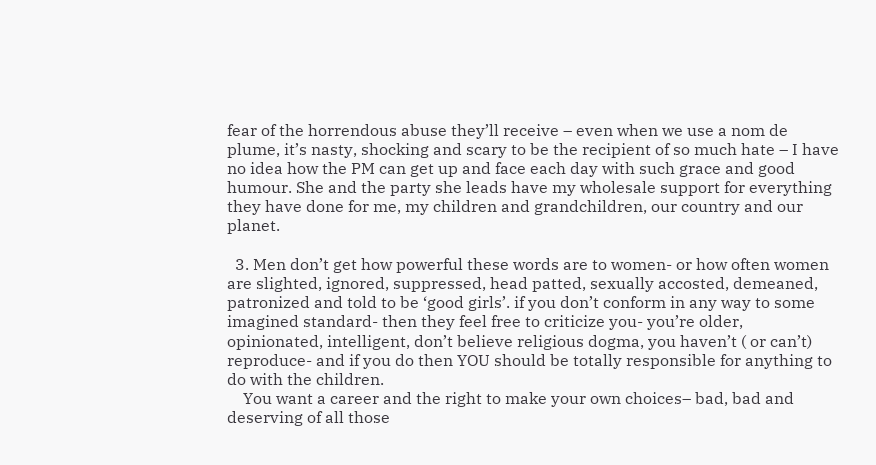fear of the horrendous abuse they’ll receive – even when we use a nom de plume, it’s nasty, shocking and scary to be the recipient of so much hate – I have no idea how the PM can get up and face each day with such grace and good humour. She and the party she leads have my wholesale support for everything they have done for me, my children and grandchildren, our country and our planet.

  3. Men don’t get how powerful these words are to women- or how often women are slighted, ignored, suppressed, head patted, sexually accosted, demeaned, patronized and told to be ‘good girls’. if you don’t conform in any way to some imagined standard- then they feel free to criticize you- you’re older, opinionated, intelligent, don’t believe religious dogma, you haven’t ( or can’t) reproduce- and if you do then YOU should be totally responsible for anything to do with the children.
    You want a career and the right to make your own choices– bad, bad and deserving of all those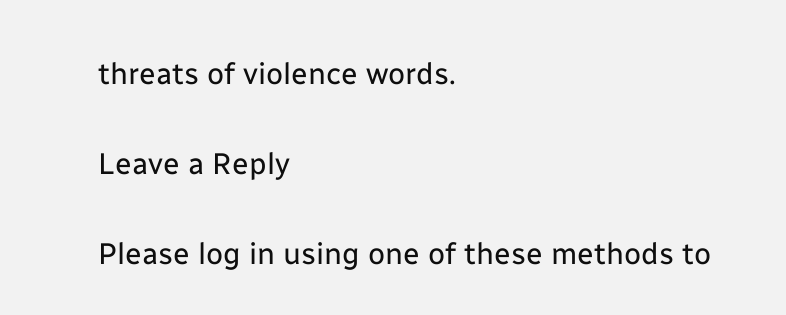threats of violence words.

Leave a Reply

Please log in using one of these methods to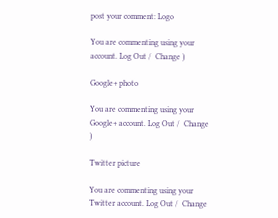post your comment: Logo

You are commenting using your account. Log Out /  Change )

Google+ photo

You are commenting using your Google+ account. Log Out /  Change )

Twitter picture

You are commenting using your Twitter account. Log Out /  Change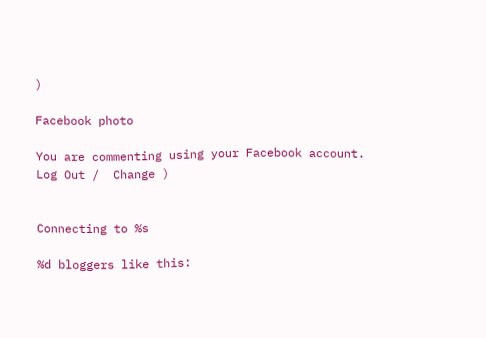)

Facebook photo

You are commenting using your Facebook account. Log Out /  Change )


Connecting to %s

%d bloggers like this: